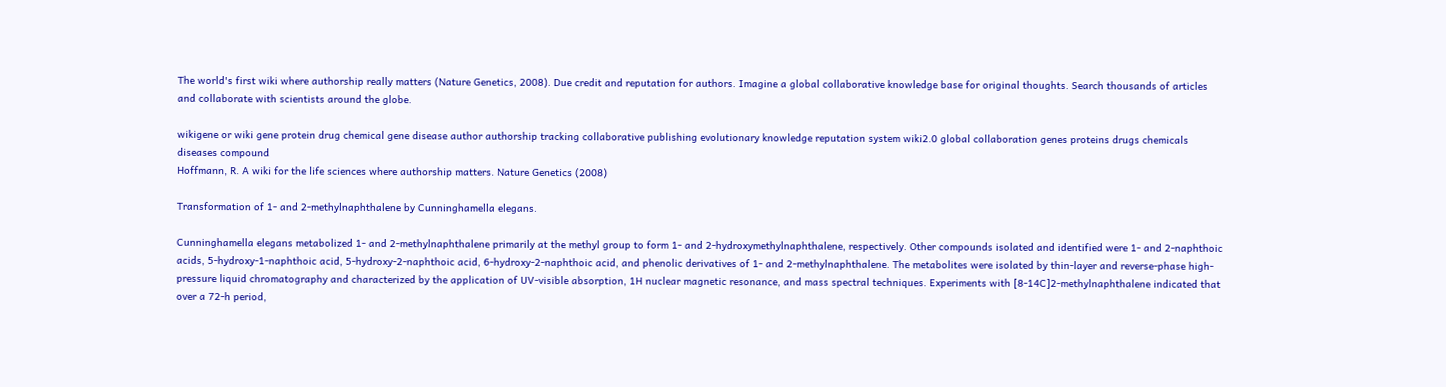The world's first wiki where authorship really matters (Nature Genetics, 2008). Due credit and reputation for authors. Imagine a global collaborative knowledge base for original thoughts. Search thousands of articles and collaborate with scientists around the globe.

wikigene or wiki gene protein drug chemical gene disease author authorship tracking collaborative publishing evolutionary knowledge reputation system wiki2.0 global collaboration genes proteins drugs chemicals diseases compound
Hoffmann, R. A wiki for the life sciences where authorship matters. Nature Genetics (2008)

Transformation of 1- and 2-methylnaphthalene by Cunninghamella elegans.

Cunninghamella elegans metabolized 1- and 2-methylnaphthalene primarily at the methyl group to form 1- and 2-hydroxymethylnaphthalene, respectively. Other compounds isolated and identified were 1- and 2-naphthoic acids, 5-hydroxy-1-naphthoic acid, 5-hydroxy-2-naphthoic acid, 6-hydroxy-2-naphthoic acid, and phenolic derivatives of 1- and 2-methylnaphthalene. The metabolites were isolated by thin-layer and reverse-phase high-pressure liquid chromatography and characterized by the application of UV-visible absorption, 1H nuclear magnetic resonance, and mass spectral techniques. Experiments with [8-14C]2-methylnaphthalene indicated that over a 72-h period,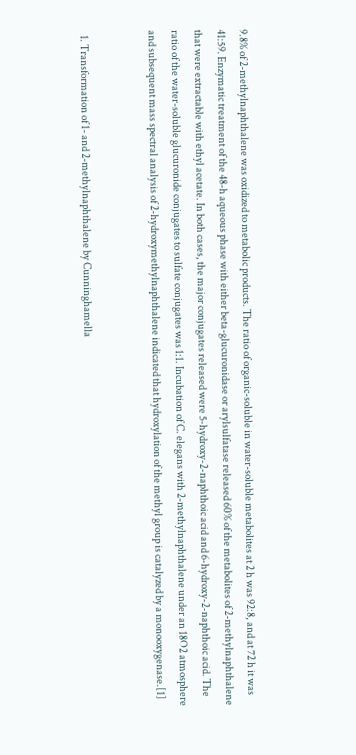9.8% of 2-methylnaphthalene was oxidized to metabolic products. The ratio of organic-soluble in water-soluble metabolites at 2 h was 92:8, and at 72 h it was 41:59. Enzymatic treatment of the 48-h aqueous phase with either beta-glucuronidase or arylsulfatase released 60% of the metabolites of 2-methylnaphthalene that were extractable with ethyl acetate. In both cases, the major conjugates released were 5-hydroxy-2-naphthoic acid and 6-hydroxy-2-naphthoic acid. The ratio of the water-soluble glucuronide conjugates to sulfate conjugates was 1:1. Incubation of C. elegans with 2-methylnaphthalene under an 18O2 atmosphere and subsequent mass spectral analysis of 2-hydroxymethylnaphthalene indicated that hydroxylation of the methyl group is catalyzed by a monooxygenase.[1]


  1. Transformation of 1- and 2-methylnaphthalene by Cunninghamella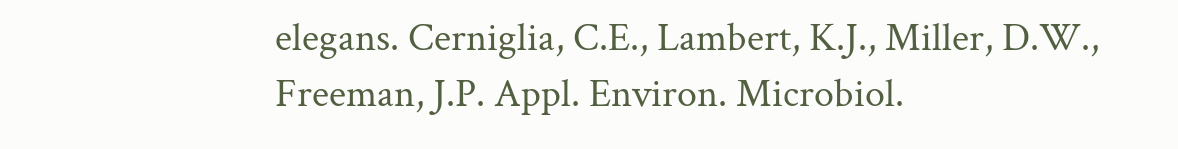elegans. Cerniglia, C.E., Lambert, K.J., Miller, D.W., Freeman, J.P. Appl. Environ. Microbiol.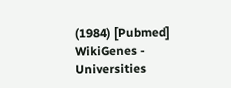(1984) [Pubmed]
WikiGenes - Universities